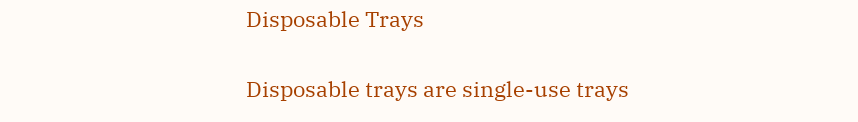Disposable Trays

Disposable trays are single-use trays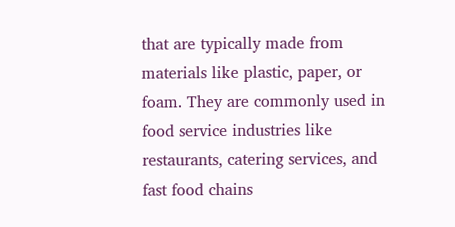that are typically made from materials like plastic, paper, or foam. They are commonly used in food service industries like restaurants, catering services, and fast food chains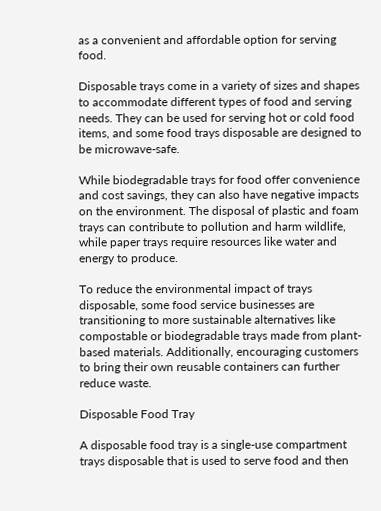as a convenient and affordable option for serving food.

Disposable trays come in a variety of sizes and shapes to accommodate different types of food and serving needs. They can be used for serving hot or cold food items, and some food trays disposable are designed to be microwave-safe.

While biodegradable trays for food offer convenience and cost savings, they can also have negative impacts on the environment. The disposal of plastic and foam trays can contribute to pollution and harm wildlife, while paper trays require resources like water and energy to produce.

To reduce the environmental impact of trays disposable, some food service businesses are transitioning to more sustainable alternatives like compostable or biodegradable trays made from plant-based materials. Additionally, encouraging customers to bring their own reusable containers can further reduce waste.

Disposable Food Tray

A disposable food tray is a single-use compartment trays disposable that is used to serve food and then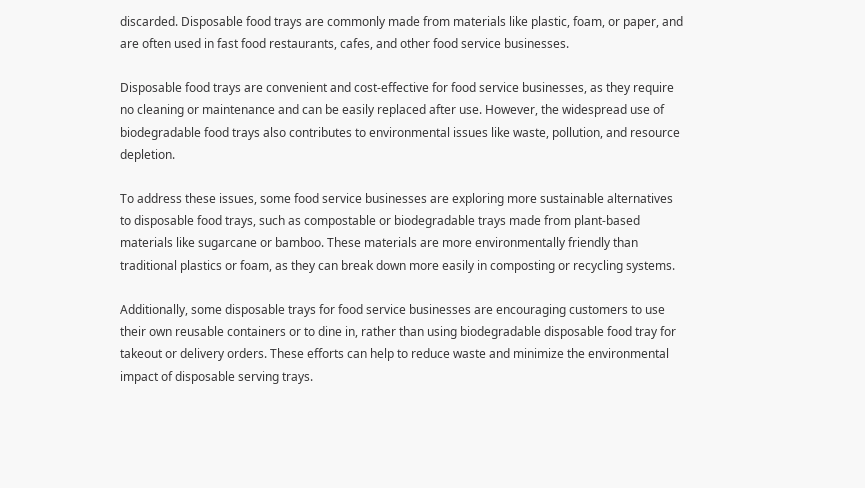discarded. Disposable food trays are commonly made from materials like plastic, foam, or paper, and are often used in fast food restaurants, cafes, and other food service businesses.

Disposable food trays are convenient and cost-effective for food service businesses, as they require no cleaning or maintenance and can be easily replaced after use. However, the widespread use of biodegradable food trays also contributes to environmental issues like waste, pollution, and resource depletion.

To address these issues, some food service businesses are exploring more sustainable alternatives to disposable food trays, such as compostable or biodegradable trays made from plant-based materials like sugarcane or bamboo. These materials are more environmentally friendly than traditional plastics or foam, as they can break down more easily in composting or recycling systems.

Additionally, some disposable trays for food service businesses are encouraging customers to use their own reusable containers or to dine in, rather than using biodegradable disposable food tray for takeout or delivery orders. These efforts can help to reduce waste and minimize the environmental impact of disposable serving trays.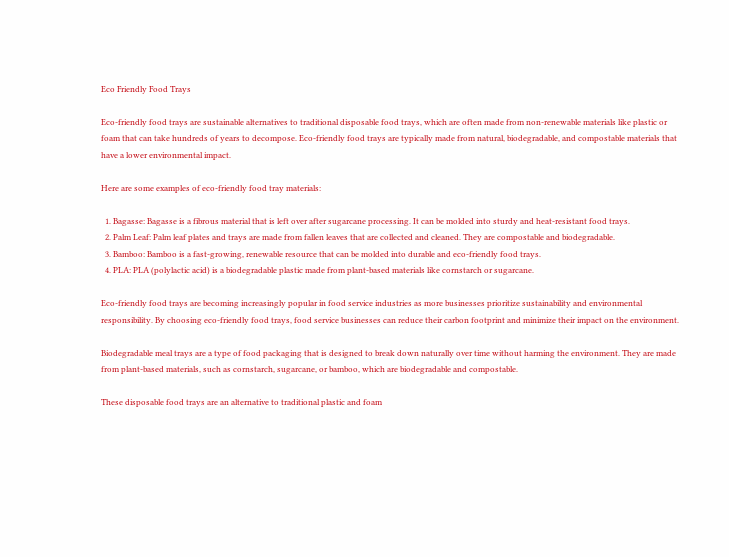Eco Friendly Food Trays

Eco-friendly food trays are sustainable alternatives to traditional disposable food trays, which are often made from non-renewable materials like plastic or foam that can take hundreds of years to decompose. Eco-friendly food trays are typically made from natural, biodegradable, and compostable materials that have a lower environmental impact.

Here are some examples of eco-friendly food tray materials:

  1. Bagasse: Bagasse is a fibrous material that is left over after sugarcane processing. It can be molded into sturdy and heat-resistant food trays.
  2. Palm Leaf: Palm leaf plates and trays are made from fallen leaves that are collected and cleaned. They are compostable and biodegradable.
  3. Bamboo: Bamboo is a fast-growing, renewable resource that can be molded into durable and eco-friendly food trays.
  4. PLA: PLA (polylactic acid) is a biodegradable plastic made from plant-based materials like cornstarch or sugarcane.

Eco-friendly food trays are becoming increasingly popular in food service industries as more businesses prioritize sustainability and environmental responsibility. By choosing eco-friendly food trays, food service businesses can reduce their carbon footprint and minimize their impact on the environment.

Biodegradable meal trays are a type of food packaging that is designed to break down naturally over time without harming the environment. They are made from plant-based materials, such as cornstarch, sugarcane, or bamboo, which are biodegradable and compostable.

These disposable food trays are an alternative to traditional plastic and foam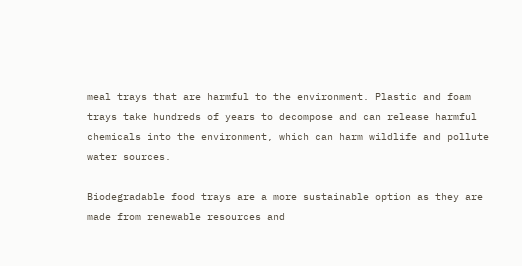meal trays that are harmful to the environment. Plastic and foam trays take hundreds of years to decompose and can release harmful chemicals into the environment, which can harm wildlife and pollute water sources.

Biodegradable food trays are a more sustainable option as they are made from renewable resources and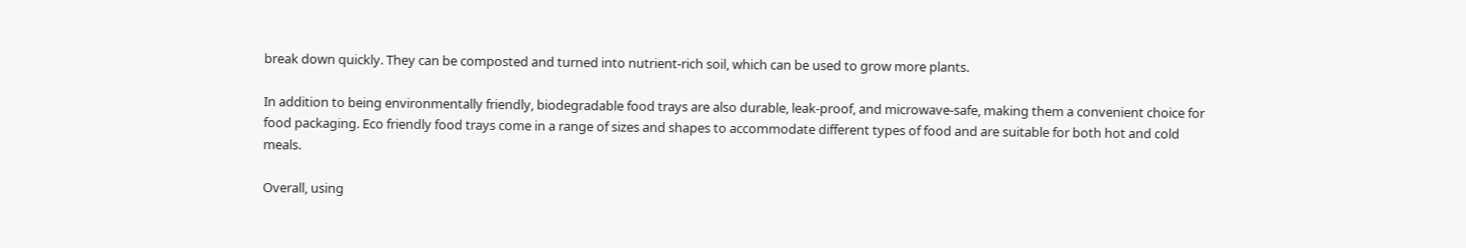break down quickly. They can be composted and turned into nutrient-rich soil, which can be used to grow more plants.

In addition to being environmentally friendly, biodegradable food trays are also durable, leak-proof, and microwave-safe, making them a convenient choice for food packaging. Eco friendly food trays come in a range of sizes and shapes to accommodate different types of food and are suitable for both hot and cold meals.

Overall, using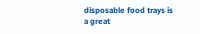disposable food trays is a great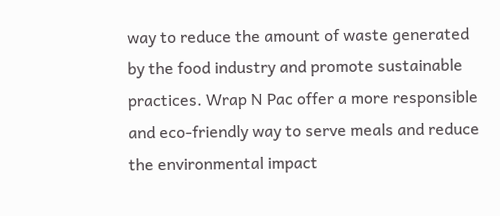way to reduce the amount of waste generated by the food industry and promote sustainable practices. Wrap N Pac offer a more responsible and eco-friendly way to serve meals and reduce the environmental impact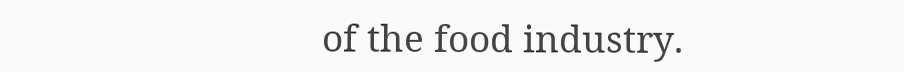of the food industry.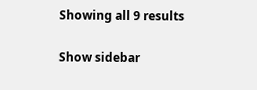Showing all 9 results

Show sidebar